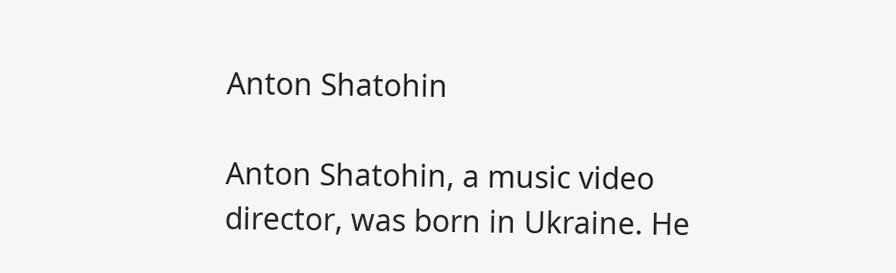Anton Shatohin

Anton Shatohin, a music video director, was born in Ukraine. He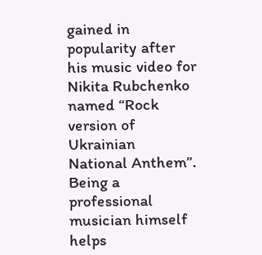gained in popularity after his music video for Nikita Rubchenko named “Rock version of Ukrainian National Anthem”. Being a professional musician himself helps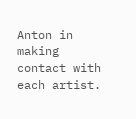Anton in making contact with each artist.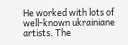He worked with lots of well-known ukrainiane artists. The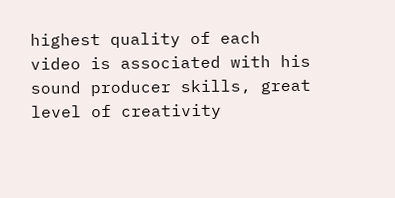highest quality of each video is associated with his sound producer skills, great level of creativity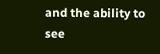and the ability to see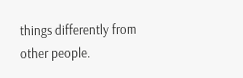things differently from other people.